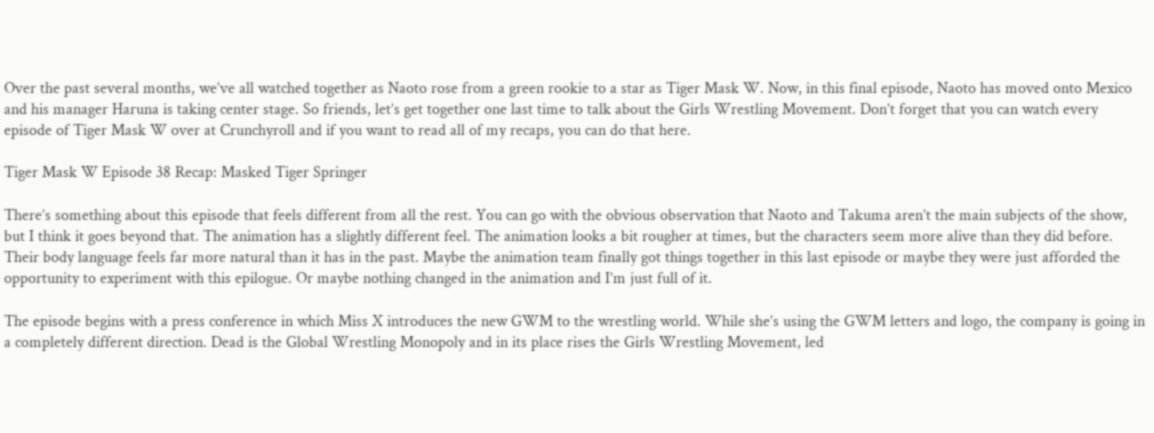Over the past several months, we’ve all watched together as Naoto rose from a green rookie to a star as Tiger Mask W. Now, in this final episode, Naoto has moved onto Mexico and his manager Haruna is taking center stage. So friends, let’s get together one last time to talk about the Girls Wrestling Movement. Don’t forget that you can watch every episode of Tiger Mask W over at Crunchyroll and if you want to read all of my recaps, you can do that here.

Tiger Mask W Episode 38 Recap: Masked Tiger Springer

There’s something about this episode that feels different from all the rest. You can go with the obvious observation that Naoto and Takuma aren’t the main subjects of the show, but I think it goes beyond that. The animation has a slightly different feel. The animation looks a bit rougher at times, but the characters seem more alive than they did before. Their body language feels far more natural than it has in the past. Maybe the animation team finally got things together in this last episode or maybe they were just afforded the opportunity to experiment with this epilogue. Or maybe nothing changed in the animation and I’m just full of it.

The episode begins with a press conference in which Miss X introduces the new GWM to the wrestling world. While she’s using the GWM letters and logo, the company is going in a completely different direction. Dead is the Global Wrestling Monopoly and in its place rises the Girls Wrestling Movement, led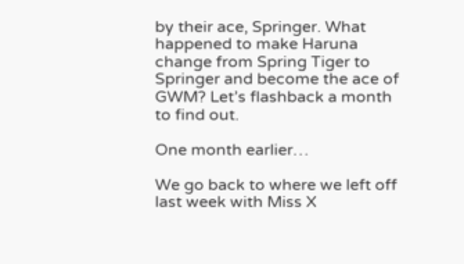by their ace, Springer. What happened to make Haruna change from Spring Tiger to Springer and become the ace of GWM? Let’s flashback a month to find out.

One month earlier…

We go back to where we left off last week with Miss X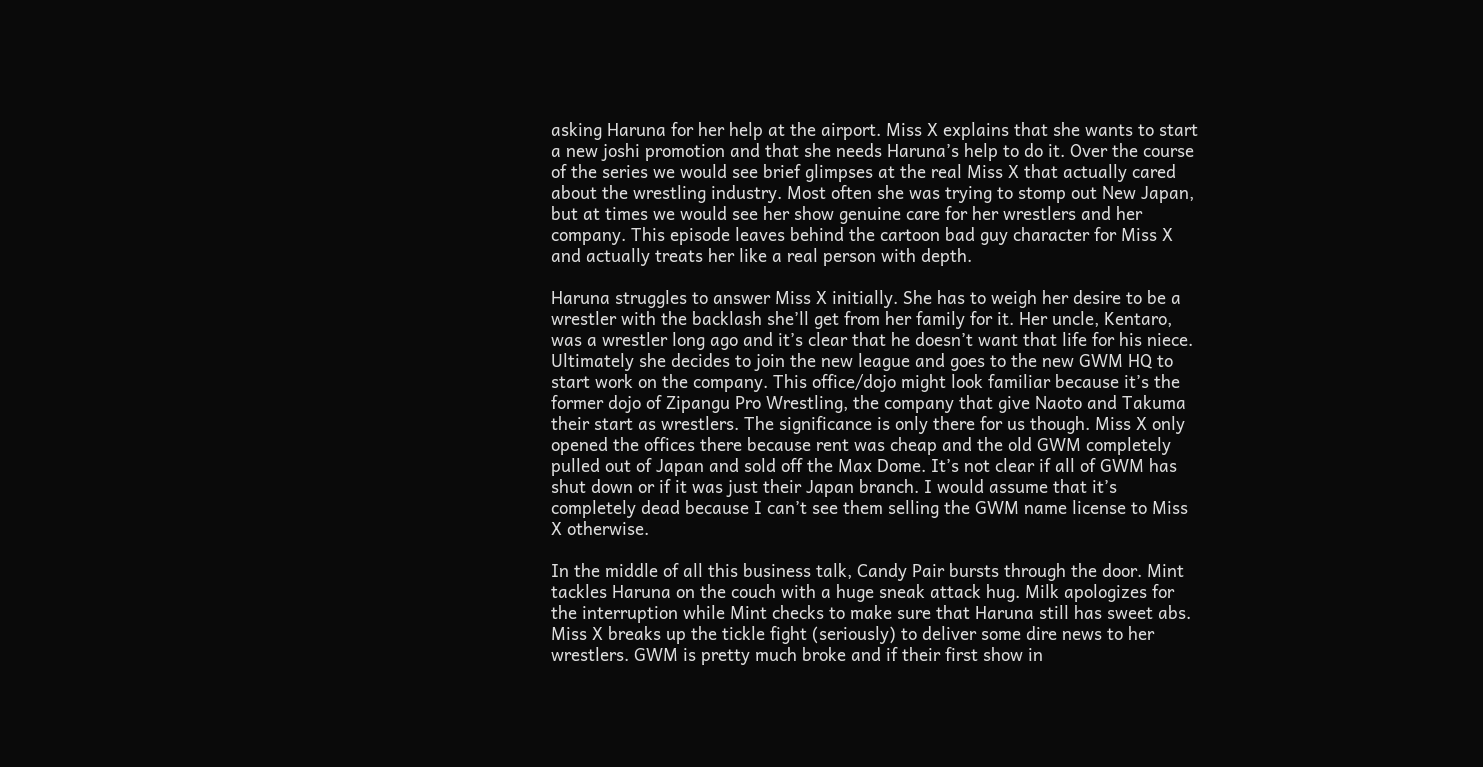asking Haruna for her help at the airport. Miss X explains that she wants to start a new joshi promotion and that she needs Haruna’s help to do it. Over the course of the series we would see brief glimpses at the real Miss X that actually cared about the wrestling industry. Most often she was trying to stomp out New Japan, but at times we would see her show genuine care for her wrestlers and her company. This episode leaves behind the cartoon bad guy character for Miss X and actually treats her like a real person with depth.

Haruna struggles to answer Miss X initially. She has to weigh her desire to be a wrestler with the backlash she’ll get from her family for it. Her uncle, Kentaro, was a wrestler long ago and it’s clear that he doesn’t want that life for his niece. Ultimately she decides to join the new league and goes to the new GWM HQ to start work on the company. This office/dojo might look familiar because it’s the former dojo of Zipangu Pro Wrestling, the company that give Naoto and Takuma their start as wrestlers. The significance is only there for us though. Miss X only opened the offices there because rent was cheap and the old GWM completely pulled out of Japan and sold off the Max Dome. It’s not clear if all of GWM has shut down or if it was just their Japan branch. I would assume that it’s completely dead because I can’t see them selling the GWM name license to Miss X otherwise.

In the middle of all this business talk, Candy Pair bursts through the door. Mint tackles Haruna on the couch with a huge sneak attack hug. Milk apologizes for the interruption while Mint checks to make sure that Haruna still has sweet abs. Miss X breaks up the tickle fight (seriously) to deliver some dire news to her wrestlers. GWM is pretty much broke and if their first show in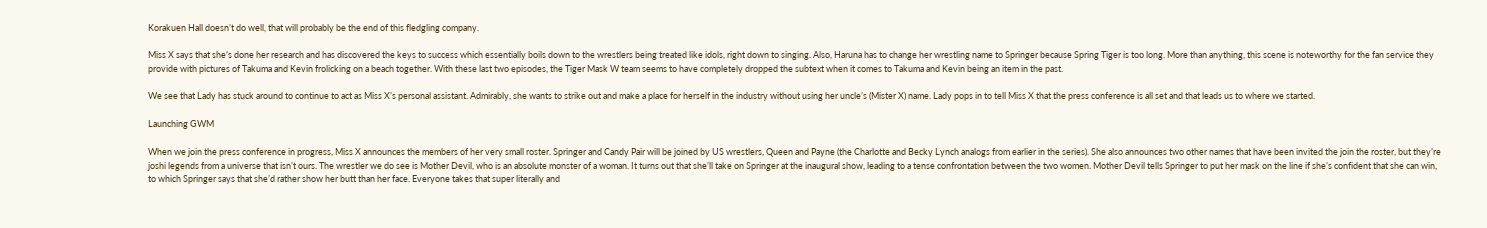Korakuen Hall doesn’t do well, that will probably be the end of this fledgling company.

Miss X says that she’s done her research and has discovered the keys to success which essentially boils down to the wrestlers being treated like idols, right down to singing. Also, Haruna has to change her wrestling name to Springer because Spring Tiger is too long. More than anything, this scene is noteworthy for the fan service they provide with pictures of Takuma and Kevin frolicking on a beach together. With these last two episodes, the Tiger Mask W team seems to have completely dropped the subtext when it comes to Takuma and Kevin being an item in the past.

We see that Lady has stuck around to continue to act as Miss X’s personal assistant. Admirably, she wants to strike out and make a place for herself in the industry without using her uncle’s (Mister X) name. Lady pops in to tell Miss X that the press conference is all set and that leads us to where we started.

Launching GWM

When we join the press conference in progress, Miss X announces the members of her very small roster. Springer and Candy Pair will be joined by US wrestlers, Queen and Payne (the Charlotte and Becky Lynch analogs from earlier in the series). She also announces two other names that have been invited the join the roster, but they’re joshi legends from a universe that isn’t ours. The wrestler we do see is Mother Devil, who is an absolute monster of a woman. It turns out that she’ll take on Springer at the inaugural show, leading to a tense confrontation between the two women. Mother Devil tells Springer to put her mask on the line if she’s confident that she can win, to which Springer says that she’d rather show her butt than her face. Everyone takes that super literally and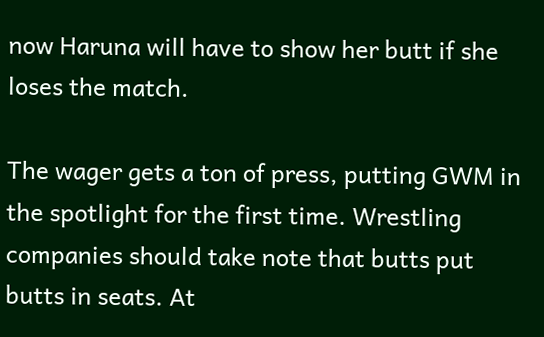now Haruna will have to show her butt if she loses the match.

The wager gets a ton of press, putting GWM in the spotlight for the first time. Wrestling companies should take note that butts put butts in seats. At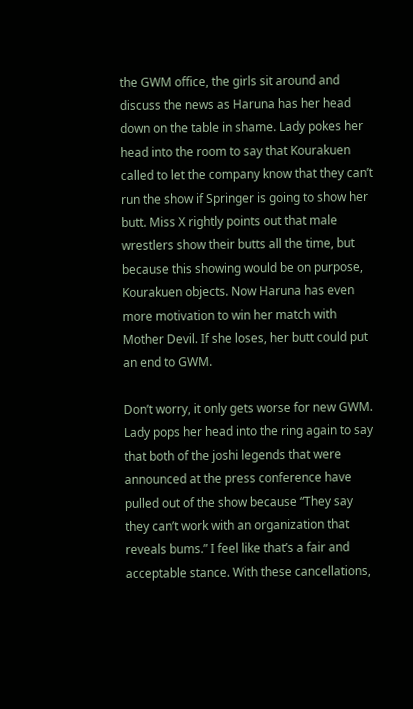the GWM office, the girls sit around and discuss the news as Haruna has her head down on the table in shame. Lady pokes her head into the room to say that Kourakuen called to let the company know that they can’t run the show if Springer is going to show her butt. Miss X rightly points out that male wrestlers show their butts all the time, but because this showing would be on purpose, Kourakuen objects. Now Haruna has even more motivation to win her match with Mother Devil. If she loses, her butt could put an end to GWM.

Don’t worry, it only gets worse for new GWM. Lady pops her head into the ring again to say that both of the joshi legends that were announced at the press conference have pulled out of the show because “They say they can’t work with an organization that reveals bums.” I feel like that’s a fair and acceptable stance. With these cancellations,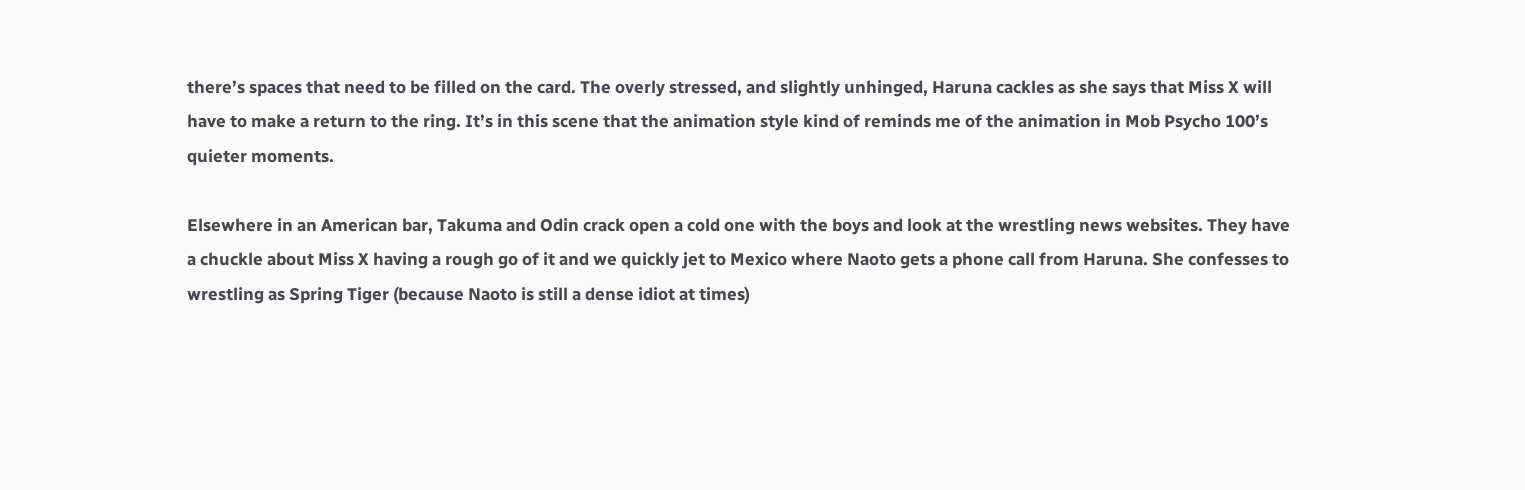there’s spaces that need to be filled on the card. The overly stressed, and slightly unhinged, Haruna cackles as she says that Miss X will have to make a return to the ring. It’s in this scene that the animation style kind of reminds me of the animation in Mob Psycho 100’s quieter moments.

Elsewhere in an American bar, Takuma and Odin crack open a cold one with the boys and look at the wrestling news websites. They have a chuckle about Miss X having a rough go of it and we quickly jet to Mexico where Naoto gets a phone call from Haruna. She confesses to wrestling as Spring Tiger (because Naoto is still a dense idiot at times)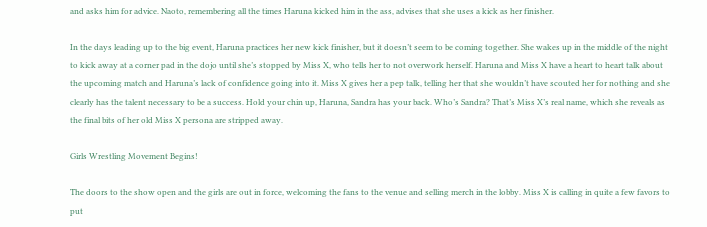and asks him for advice. Naoto, remembering all the times Haruna kicked him in the ass, advises that she uses a kick as her finisher.

In the days leading up to the big event, Haruna practices her new kick finisher, but it doesn’t seem to be coming together. She wakes up in the middle of the night to kick away at a corner pad in the dojo until she’s stopped by Miss X, who tells her to not overwork herself. Haruna and Miss X have a heart to heart talk about the upcoming match and Haruna’s lack of confidence going into it. Miss X gives her a pep talk, telling her that she wouldn’t have scouted her for nothing and she clearly has the talent necessary to be a success. Hold your chin up, Haruna, Sandra has your back. Who’s Sandra? That’s Miss X’s real name, which she reveals as the final bits of her old Miss X persona are stripped away.

Girls Wrestling Movement Begins!

The doors to the show open and the girls are out in force, welcoming the fans to the venue and selling merch in the lobby. Miss X is calling in quite a few favors to put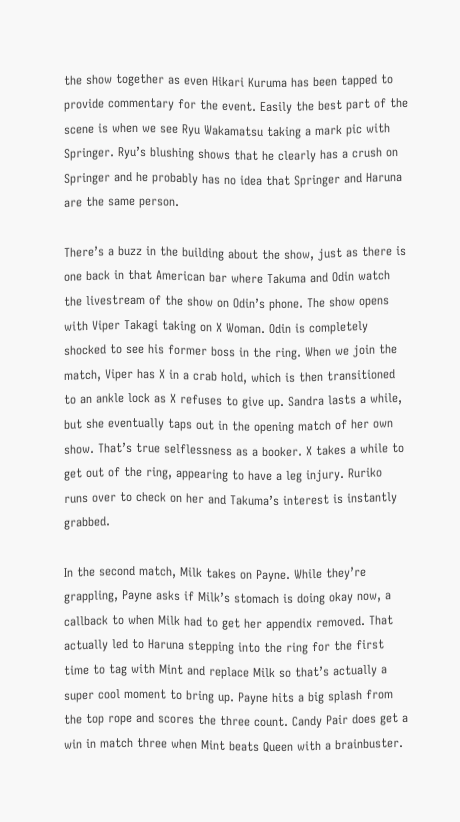the show together as even Hikari Kuruma has been tapped to provide commentary for the event. Easily the best part of the scene is when we see Ryu Wakamatsu taking a mark pic with Springer. Ryu’s blushing shows that he clearly has a crush on Springer and he probably has no idea that Springer and Haruna are the same person.

There’s a buzz in the building about the show, just as there is one back in that American bar where Takuma and Odin watch the livestream of the show on Odin’s phone. The show opens with Viper Takagi taking on X Woman. Odin is completely shocked to see his former boss in the ring. When we join the match, Viper has X in a crab hold, which is then transitioned to an ankle lock as X refuses to give up. Sandra lasts a while, but she eventually taps out in the opening match of her own show. That’s true selflessness as a booker. X takes a while to get out of the ring, appearing to have a leg injury. Ruriko runs over to check on her and Takuma’s interest is instantly grabbed.

In the second match, Milk takes on Payne. While they’re grappling, Payne asks if Milk’s stomach is doing okay now, a callback to when Milk had to get her appendix removed. That actually led to Haruna stepping into the ring for the first time to tag with Mint and replace Milk so that’s actually a super cool moment to bring up. Payne hits a big splash from the top rope and scores the three count. Candy Pair does get a win in match three when Mint beats Queen with a brainbuster.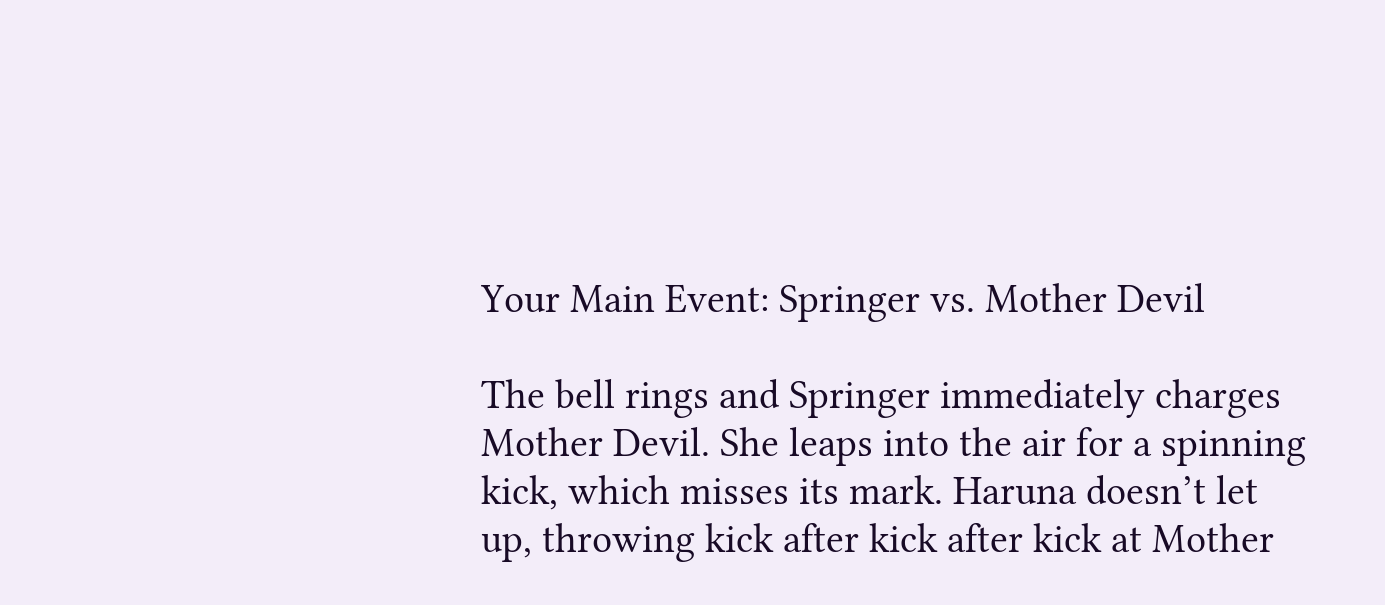Your Main Event: Springer vs. Mother Devil

The bell rings and Springer immediately charges Mother Devil. She leaps into the air for a spinning kick, which misses its mark. Haruna doesn’t let up, throwing kick after kick after kick at Mother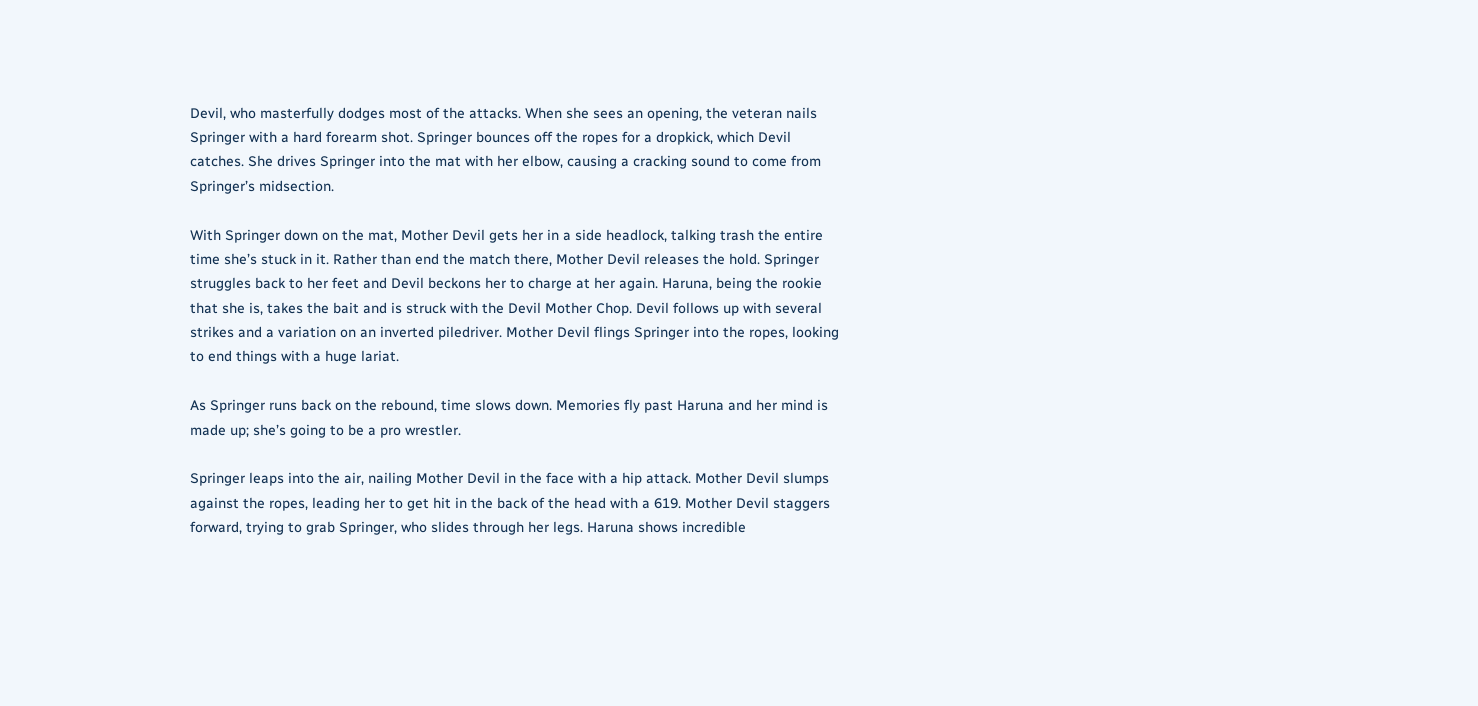Devil, who masterfully dodges most of the attacks. When she sees an opening, the veteran nails Springer with a hard forearm shot. Springer bounces off the ropes for a dropkick, which Devil catches. She drives Springer into the mat with her elbow, causing a cracking sound to come from Springer’s midsection.

With Springer down on the mat, Mother Devil gets her in a side headlock, talking trash the entire time she’s stuck in it. Rather than end the match there, Mother Devil releases the hold. Springer struggles back to her feet and Devil beckons her to charge at her again. Haruna, being the rookie that she is, takes the bait and is struck with the Devil Mother Chop. Devil follows up with several strikes and a variation on an inverted piledriver. Mother Devil flings Springer into the ropes, looking to end things with a huge lariat.

As Springer runs back on the rebound, time slows down. Memories fly past Haruna and her mind is made up; she’s going to be a pro wrestler.

Springer leaps into the air, nailing Mother Devil in the face with a hip attack. Mother Devil slumps against the ropes, leading her to get hit in the back of the head with a 619. Mother Devil staggers forward, trying to grab Springer, who slides through her legs. Haruna shows incredible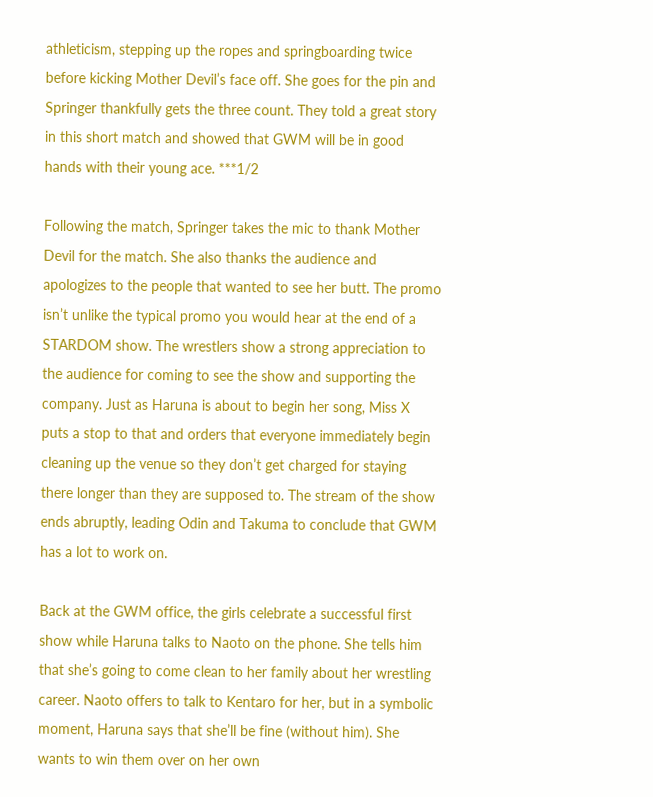athleticism, stepping up the ropes and springboarding twice before kicking Mother Devil’s face off. She goes for the pin and Springer thankfully gets the three count. They told a great story in this short match and showed that GWM will be in good hands with their young ace. ***1/2

Following the match, Springer takes the mic to thank Mother Devil for the match. She also thanks the audience and apologizes to the people that wanted to see her butt. The promo isn’t unlike the typical promo you would hear at the end of a STARDOM show. The wrestlers show a strong appreciation to the audience for coming to see the show and supporting the company. Just as Haruna is about to begin her song, Miss X puts a stop to that and orders that everyone immediately begin cleaning up the venue so they don’t get charged for staying there longer than they are supposed to. The stream of the show ends abruptly, leading Odin and Takuma to conclude that GWM has a lot to work on.

Back at the GWM office, the girls celebrate a successful first show while Haruna talks to Naoto on the phone. She tells him that she’s going to come clean to her family about her wrestling career. Naoto offers to talk to Kentaro for her, but in a symbolic moment, Haruna says that she’ll be fine (without him). She wants to win them over on her own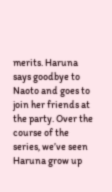merits. Haruna says goodbye to Naoto and goes to join her friends at the party. Over the course of the series, we’ve seen Haruna grow up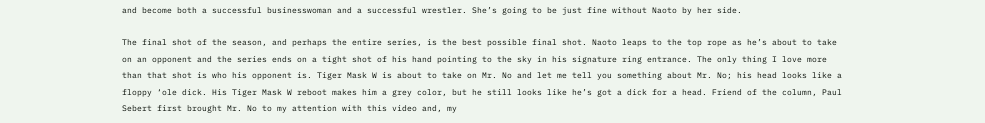and become both a successful businesswoman and a successful wrestler. She’s going to be just fine without Naoto by her side.

The final shot of the season, and perhaps the entire series, is the best possible final shot. Naoto leaps to the top rope as he’s about to take on an opponent and the series ends on a tight shot of his hand pointing to the sky in his signature ring entrance. The only thing I love more than that shot is who his opponent is. Tiger Mask W is about to take on Mr. No and let me tell you something about Mr. No; his head looks like a floppy ‘ole dick. His Tiger Mask W reboot makes him a grey color, but he still looks like he’s got a dick for a head. Friend of the column, Paul Sebert first brought Mr. No to my attention with this video and, my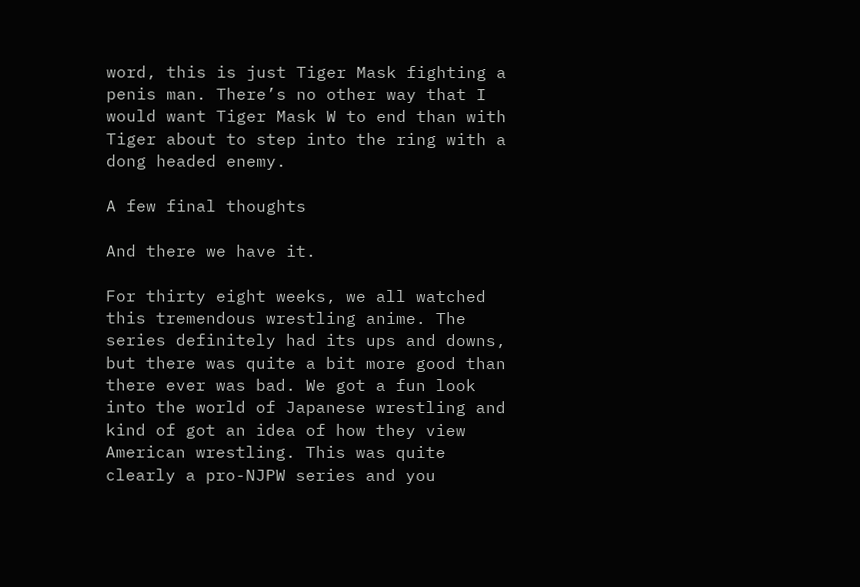word, this is just Tiger Mask fighting a penis man. There’s no other way that I would want Tiger Mask W to end than with Tiger about to step into the ring with a dong headed enemy.

A few final thoughts

And there we have it.

For thirty eight weeks, we all watched this tremendous wrestling anime. The series definitely had its ups and downs, but there was quite a bit more good than there ever was bad. We got a fun look into the world of Japanese wrestling and kind of got an idea of how they view American wrestling. This was quite clearly a pro-NJPW series and you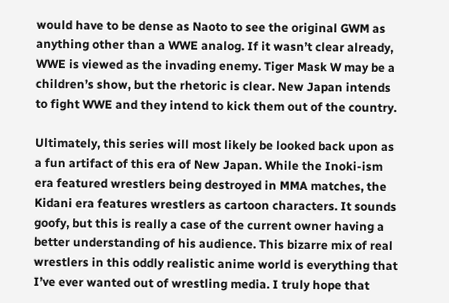would have to be dense as Naoto to see the original GWM as anything other than a WWE analog. If it wasn’t clear already, WWE is viewed as the invading enemy. Tiger Mask W may be a children’s show, but the rhetoric is clear. New Japan intends to fight WWE and they intend to kick them out of the country.

Ultimately, this series will most likely be looked back upon as a fun artifact of this era of New Japan. While the Inoki-ism era featured wrestlers being destroyed in MMA matches, the Kidani era features wrestlers as cartoon characters. It sounds goofy, but this is really a case of the current owner having a better understanding of his audience. This bizarre mix of real wrestlers in this oddly realistic anime world is everything that I’ve ever wanted out of wrestling media. I truly hope that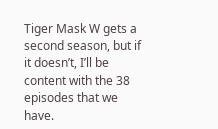Tiger Mask W gets a second season, but if it doesn’t, I’ll be content with the 38 episodes that we have.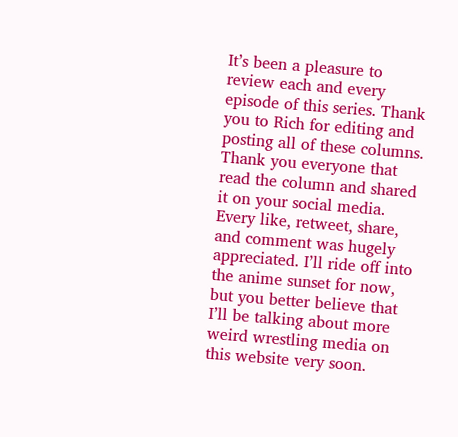It’s been a pleasure to review each and every episode of this series. Thank you to Rich for editing and posting all of these columns. Thank you everyone that read the column and shared it on your social media. Every like, retweet, share, and comment was hugely appreciated. I’ll ride off into the anime sunset for now, but you better believe that I’ll be talking about more weird wrestling media on this website very soon.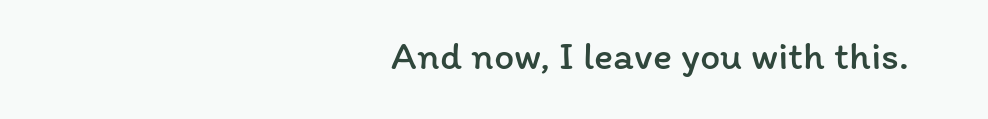And now, I leave you with this.